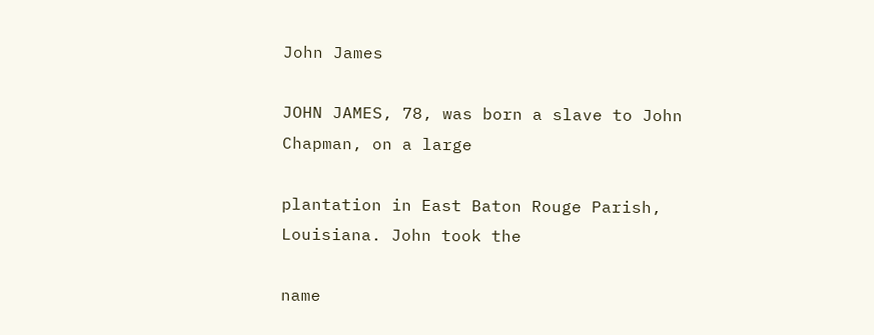John James

JOHN JAMES, 78, was born a slave to John Chapman, on a large

plantation in East Baton Rouge Parish, Louisiana. John took the

name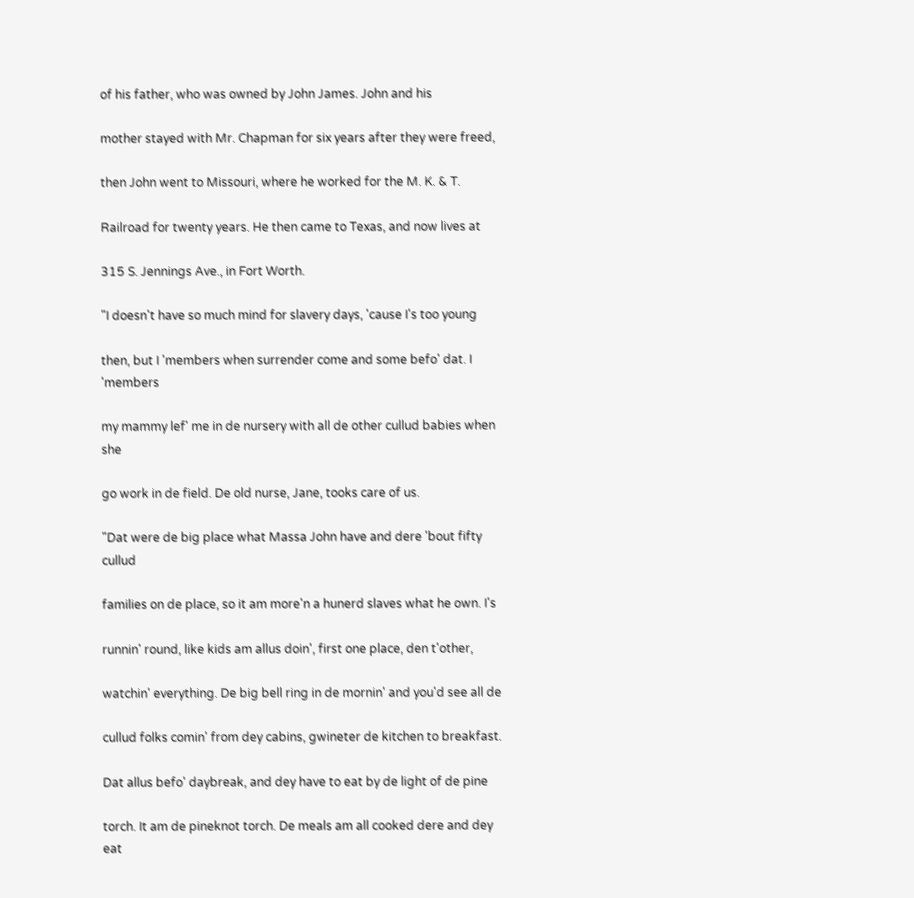of his father, who was owned by John James. John and his

mother stayed with Mr. Chapman for six years after they were freed,

then John went to Missouri, where he worked for the M. K. & T.

Railroad for twenty years. He then came to Texas, and now lives at

315 S. Jennings Ave., in Fort Worth.

"I doesn't have so much mind for slavery days, 'cause I's too young

then, but I 'members when surrender come and some befo' dat. I 'members

my mammy lef' me in de nursery with all de other cullud babies when she

go work in de field. De old nurse, Jane, tooks care of us.

"Dat were de big place what Massa John have and dere 'bout fifty cullud

families on de place, so it am more'n a hunerd slaves what he own. I's

runnin' round, like kids am allus doin', first one place, den t'other,

watchin' everything. De big bell ring in de mornin' and you'd see all de

cullud folks comin' from dey cabins, gwineter de kitchen to breakfast.

Dat allus befo' daybreak, and dey have to eat by de light of de pine

torch. It am de pineknot torch. De meals am all cooked dere and dey eat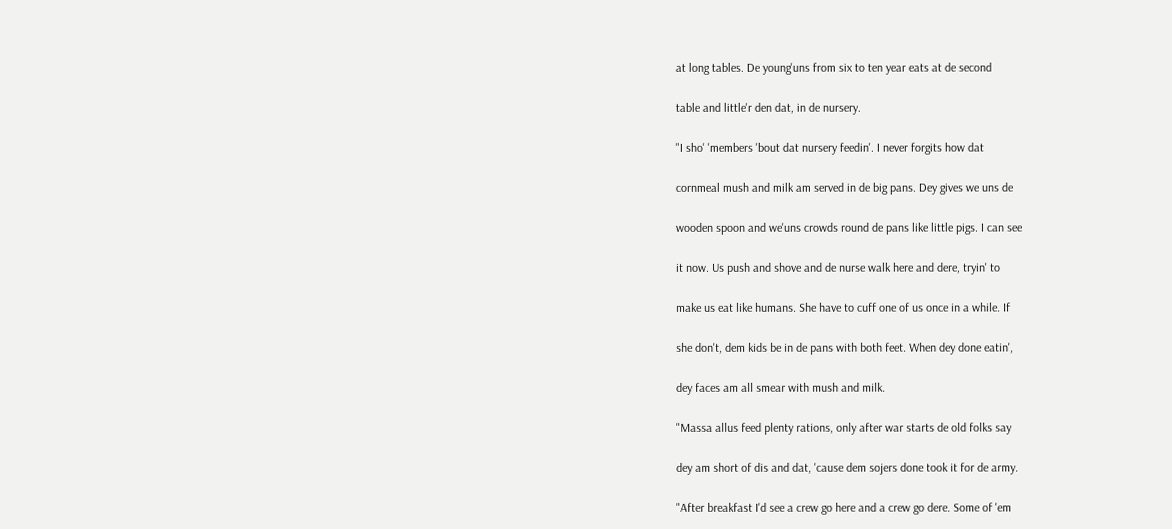at long tables. De young'uns from six to ten year eats at de second

table and little'r den dat, in de nursery.

"I sho' 'members 'bout dat nursery feedin'. I never forgits how dat

cornmeal mush and milk am served in de big pans. Dey gives we uns de

wooden spoon and we'uns crowds round de pans like little pigs. I can see

it now. Us push and shove and de nurse walk here and dere, tryin' to

make us eat like humans. She have to cuff one of us once in a while. If

she don't, dem kids be in de pans with both feet. When dey done eatin',

dey faces am all smear with mush and milk.

"Massa allus feed plenty rations, only after war starts de old folks say

dey am short of dis and dat, 'cause dem sojers done took it for de army.

"After breakfast I'd see a crew go here and a crew go dere. Some of 'em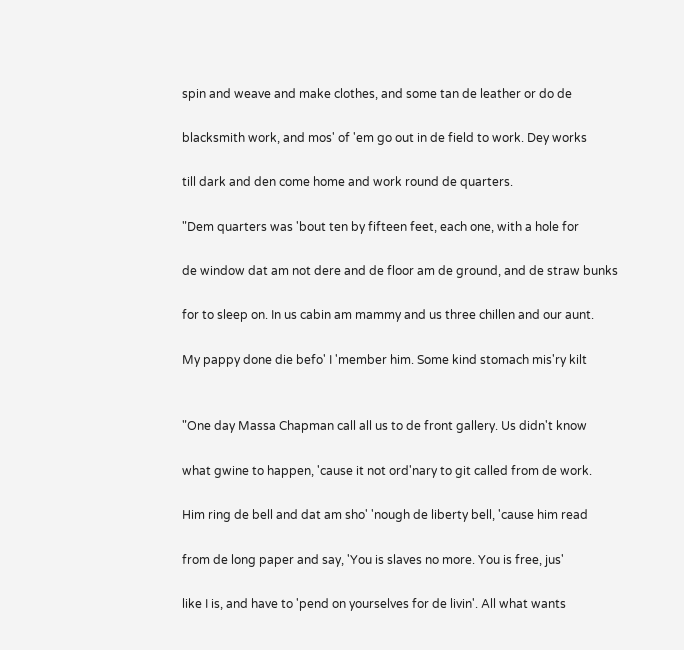spin and weave and make clothes, and some tan de leather or do de

blacksmith work, and mos' of 'em go out in de field to work. Dey works

till dark and den come home and work round de quarters.

"Dem quarters was 'bout ten by fifteen feet, each one, with a hole for

de window dat am not dere and de floor am de ground, and de straw bunks

for to sleep on. In us cabin am mammy and us three chillen and our aunt.

My pappy done die befo' I 'member him. Some kind stomach mis'ry kilt


"One day Massa Chapman call all us to de front gallery. Us didn't know

what gwine to happen, 'cause it not ord'nary to git called from de work.

Him ring de bell and dat am sho' 'nough de liberty bell, 'cause him read

from de long paper and say, 'You is slaves no more. You is free, jus'

like I is, and have to 'pend on yourselves for de livin'. All what wants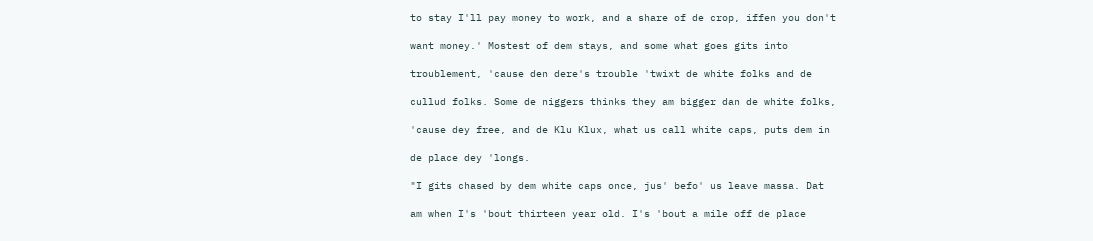to stay I'll pay money to work, and a share of de crop, iffen you don't

want money.' Mostest of dem stays, and some what goes gits into

troublement, 'cause den dere's trouble 'twixt de white folks and de

cullud folks. Some de niggers thinks they am bigger dan de white folks,

'cause dey free, and de Klu Klux, what us call white caps, puts dem in

de place dey 'longs.

"I gits chased by dem white caps once, jus' befo' us leave massa. Dat

am when I's 'bout thirteen year old. I's 'bout a mile off de place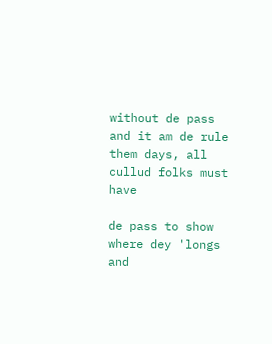without de pass and it am de rule them days, all cullud folks must have

de pass to show where dey 'longs and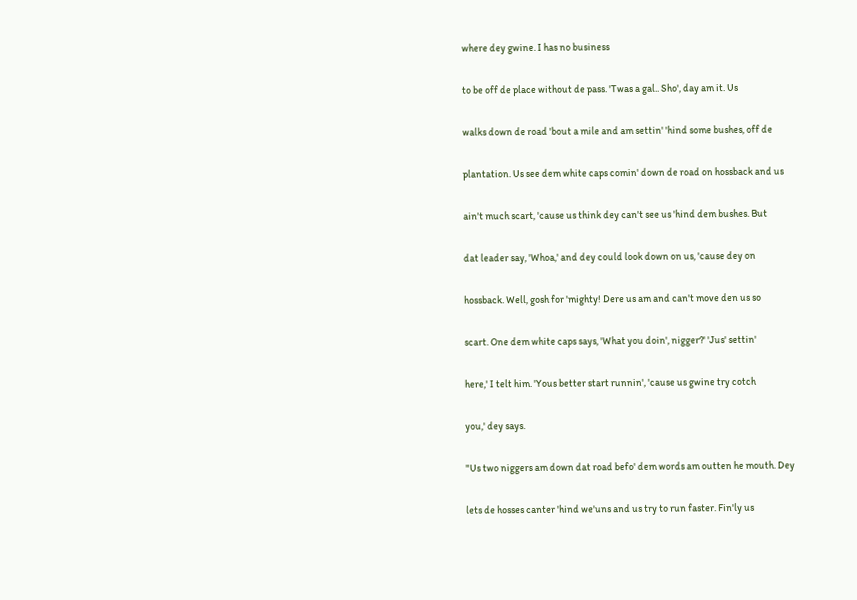where dey gwine. I has no business

to be off de place without de pass. 'Twas a gal.. Sho', day am it. Us

walks down de road 'bout a mile and am settin' 'hind some bushes, off de

plantation. Us see dem white caps comin' down de road on hossback and us

ain't much scart, 'cause us think dey can't see us 'hind dem bushes. But

dat leader say, 'Whoa,' and dey could look down on us, 'cause dey on

hossback. Well, gosh for 'mighty! Dere us am and can't move den us so

scart. One dem white caps says, 'What you doin', nigger?' 'Jus' settin'

here,' I telt him. 'Yous better start runnin', 'cause us gwine try cotch

you,' dey says.

"Us two niggers am down dat road befo' dem words am outten he mouth. Dey

lets de hosses canter 'hind we'uns and us try to run faster. Fin'ly us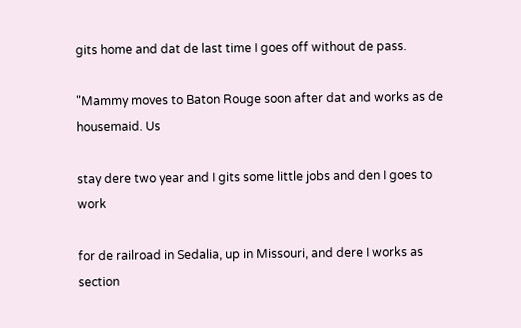gits home and dat de last time I goes off without de pass.

"Mammy moves to Baton Rouge soon after dat and works as de housemaid. Us

stay dere two year and I gits some little jobs and den I goes to work

for de railroad in Sedalia, up in Missouri, and dere I works as section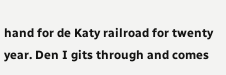hand for de Katy railroad for twenty year. Den I gits through and comes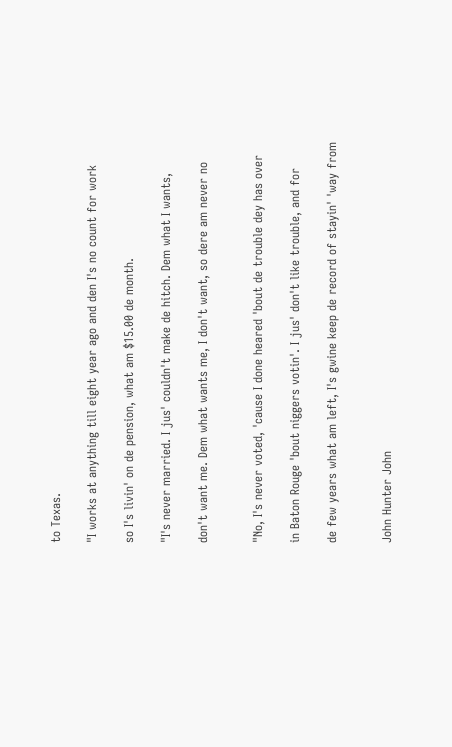to Texas.

"I works at anything till eight year ago and den I's no count for work

so I's livin' on de pension, what am $15.00 de month.

"I's never married. I jus' couldn't make de hitch. Dem what I wants,

don't want me. Dem what wants me, I don't want, so dere am never no


"No, I's never voted, 'cause I done heared 'bout de trouble dey has over

in Baton Rouge 'bout niggers votin'. I jus' don't like trouble, and for

de few years what am left, I's gwine keep de record of stayin' 'way from


John Hunter John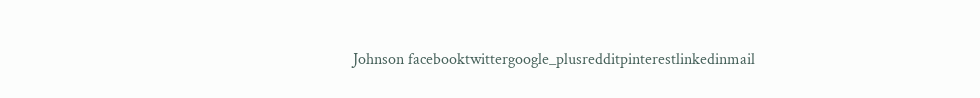Johnson facebooktwittergoogle_plusredditpinterestlinkedinmail